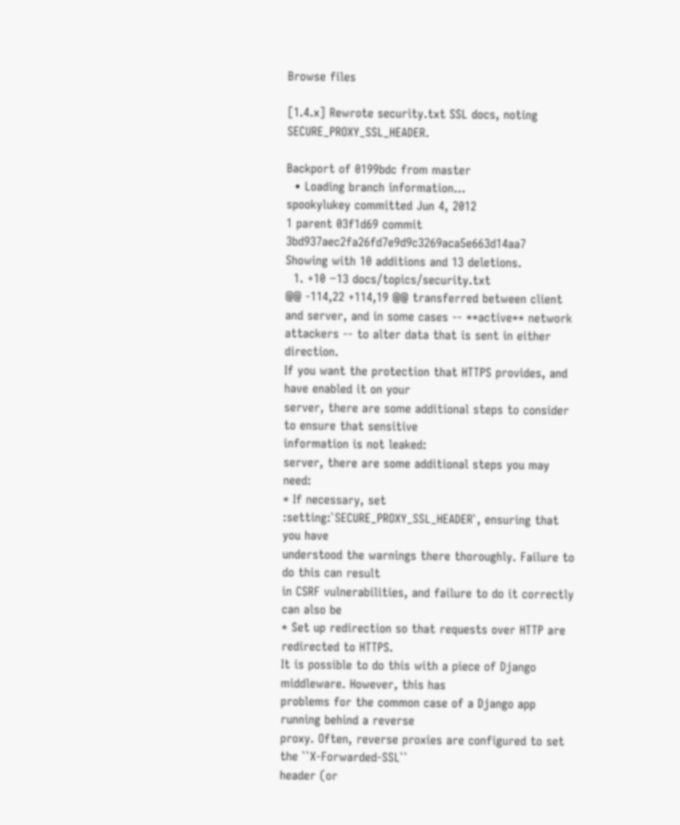Browse files

[1.4.x] Rewrote security.txt SSL docs, noting SECURE_PROXY_SSL_HEADER.

Backport of 0199bdc from master
  • Loading branch information...
spookylukey committed Jun 4, 2012
1 parent 03f1d69 commit 3bd937aec2fa26fd7e9d9c3269aca5e663d14aa7
Showing with 10 additions and 13 deletions.
  1. +10 −13 docs/topics/security.txt
@@ -114,22 +114,19 @@ transferred between client and server, and in some cases -- **active** network
attackers -- to alter data that is sent in either direction.
If you want the protection that HTTPS provides, and have enabled it on your
server, there are some additional steps to consider to ensure that sensitive
information is not leaked:
server, there are some additional steps you may need:
* If necessary, set :setting:`SECURE_PROXY_SSL_HEADER`, ensuring that you have
understood the warnings there thoroughly. Failure to do this can result
in CSRF vulnerabilities, and failure to do it correctly can also be
* Set up redirection so that requests over HTTP are redirected to HTTPS.
It is possible to do this with a piece of Django middleware. However, this has
problems for the common case of a Django app running behind a reverse
proxy. Often, reverse proxies are configured to set the ``X-Forwarded-SSL``
header (or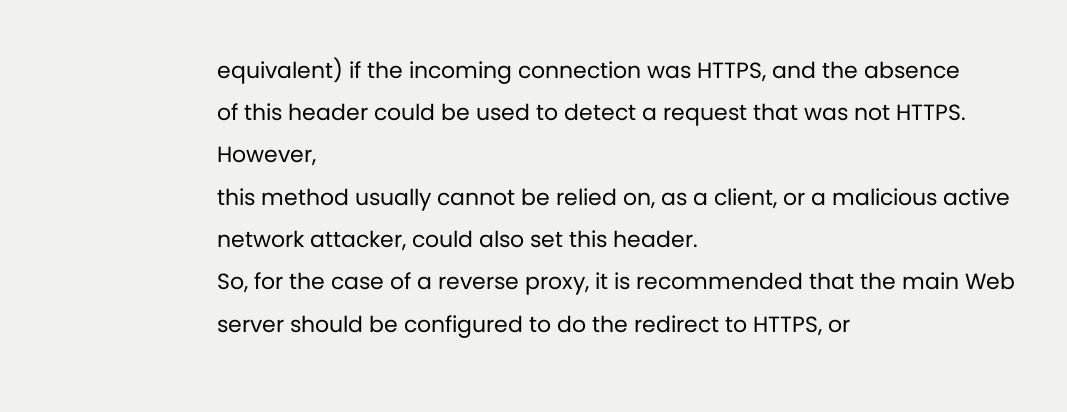equivalent) if the incoming connection was HTTPS, and the absence
of this header could be used to detect a request that was not HTTPS. However,
this method usually cannot be relied on, as a client, or a malicious active
network attacker, could also set this header.
So, for the case of a reverse proxy, it is recommended that the main Web
server should be configured to do the redirect to HTTPS, or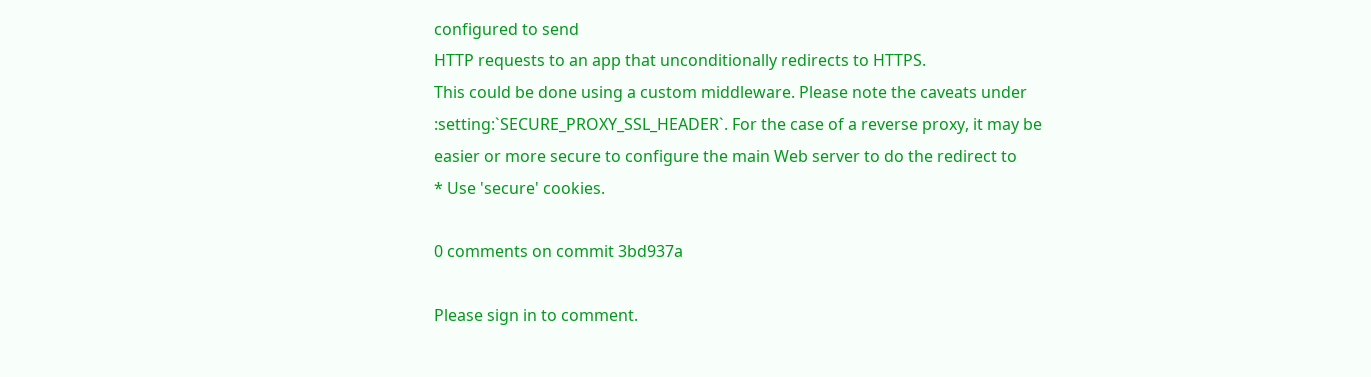configured to send
HTTP requests to an app that unconditionally redirects to HTTPS.
This could be done using a custom middleware. Please note the caveats under
:setting:`SECURE_PROXY_SSL_HEADER`. For the case of a reverse proxy, it may be
easier or more secure to configure the main Web server to do the redirect to
* Use 'secure' cookies.

0 comments on commit 3bd937a

Please sign in to comment.